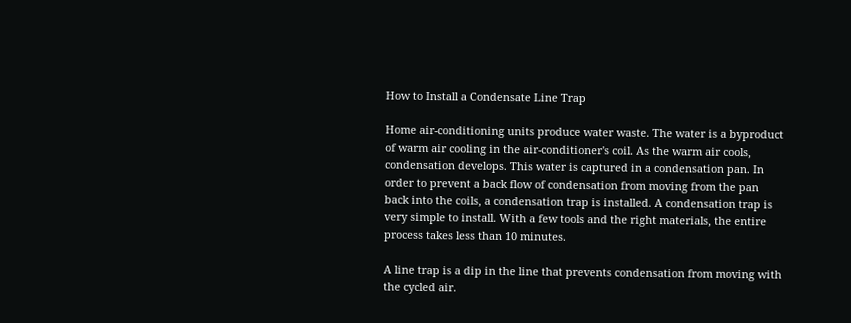How to Install a Condensate Line Trap

Home air-conditioning units produce water waste. The water is a byproduct of warm air cooling in the air-conditioner's coil. As the warm air cools, condensation develops. This water is captured in a condensation pan. In order to prevent a back flow of condensation from moving from the pan back into the coils, a condensation trap is installed. A condensation trap is very simple to install. With a few tools and the right materials, the entire process takes less than 10 minutes.

A line trap is a dip in the line that prevents condensation from moving with the cycled air.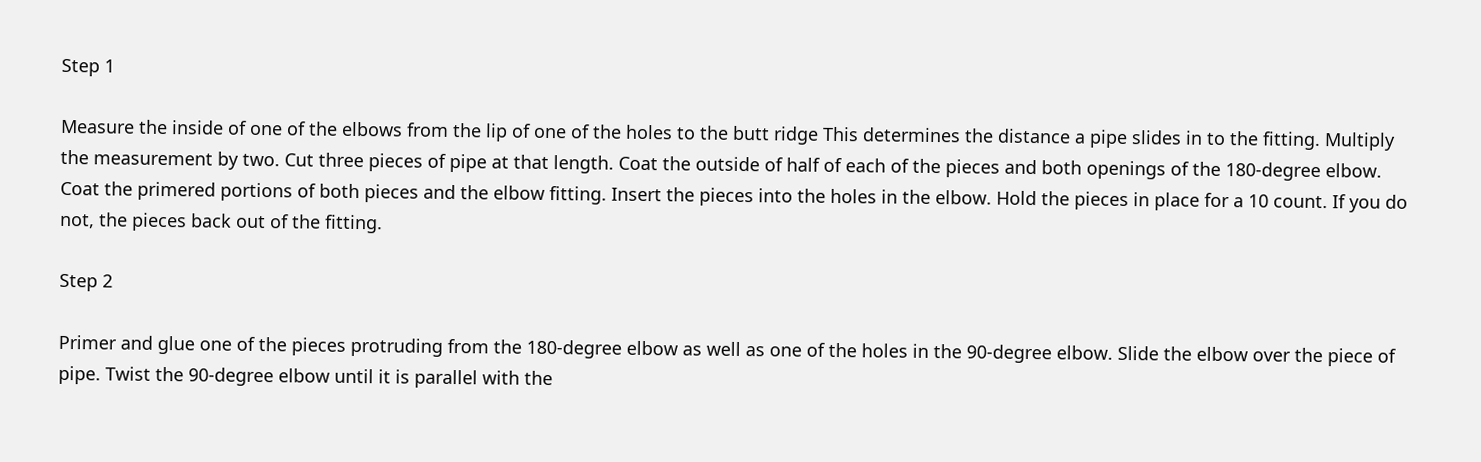Step 1

Measure the inside of one of the elbows from the lip of one of the holes to the butt ridge This determines the distance a pipe slides in to the fitting. Multiply the measurement by two. Cut three pieces of pipe at that length. Coat the outside of half of each of the pieces and both openings of the 180-degree elbow. Coat the primered portions of both pieces and the elbow fitting. Insert the pieces into the holes in the elbow. Hold the pieces in place for a 10 count. If you do not, the pieces back out of the fitting.

Step 2

Primer and glue one of the pieces protruding from the 180-degree elbow as well as one of the holes in the 90-degree elbow. Slide the elbow over the piece of pipe. Twist the 90-degree elbow until it is parallel with the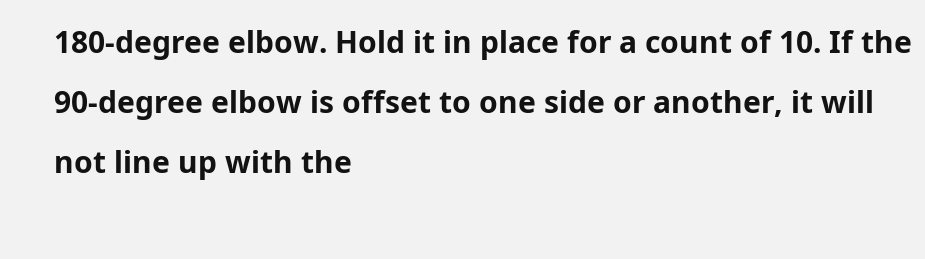180-degree elbow. Hold it in place for a count of 10. If the 90-degree elbow is offset to one side or another, it will not line up with the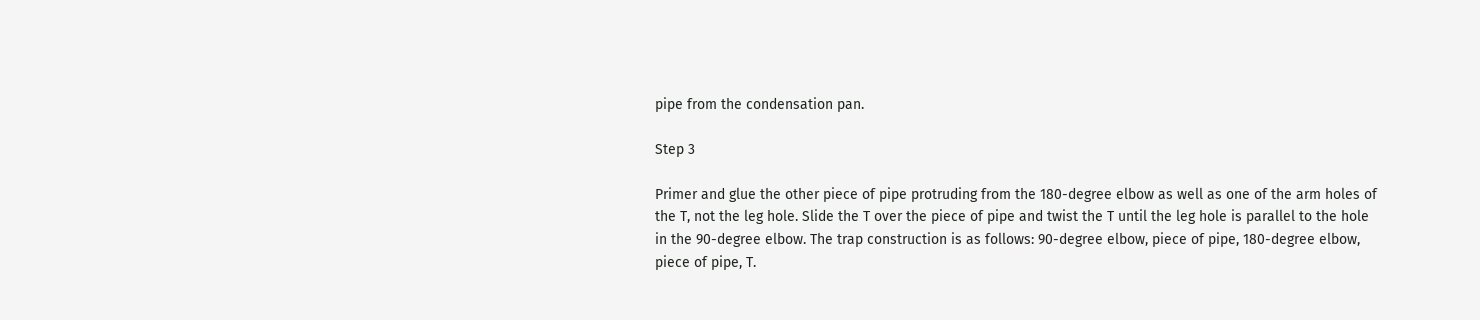pipe from the condensation pan.

Step 3

Primer and glue the other piece of pipe protruding from the 180-degree elbow as well as one of the arm holes of the T, not the leg hole. Slide the T over the piece of pipe and twist the T until the leg hole is parallel to the hole in the 90-degree elbow. The trap construction is as follows: 90-degree elbow, piece of pipe, 180-degree elbow, piece of pipe, T.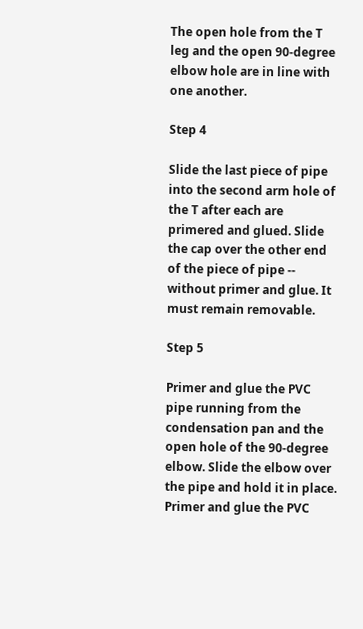The open hole from the T leg and the open 90-degree elbow hole are in line with one another.

Step 4

Slide the last piece of pipe into the second arm hole of the T after each are primered and glued. Slide the cap over the other end of the piece of pipe -- without primer and glue. It must remain removable.

Step 5

Primer and glue the PVC pipe running from the condensation pan and the open hole of the 90-degree elbow. Slide the elbow over the pipe and hold it in place. Primer and glue the PVC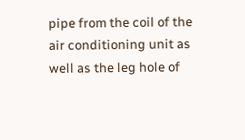pipe from the coil of the air conditioning unit as well as the leg hole of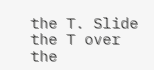the T. Slide the T over the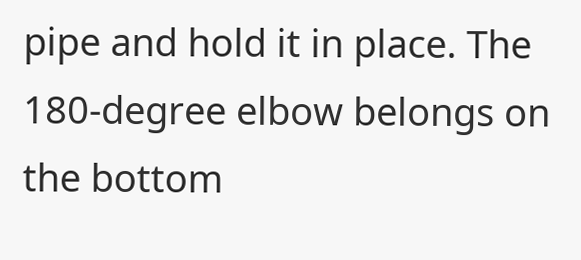pipe and hold it in place. The 180-degree elbow belongs on the bottom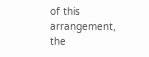of this arrangement, the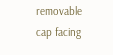removable cap facing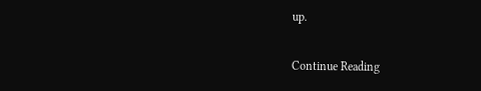up.

Continue Reading